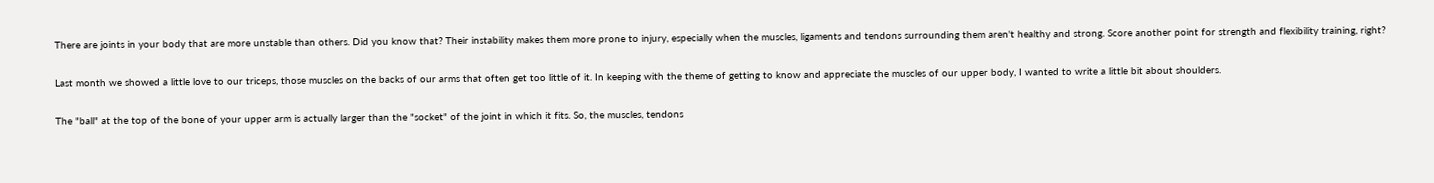There are joints in your body that are more unstable than others. Did you know that? Their instability makes them more prone to injury, especially when the muscles, ligaments and tendons surrounding them aren't healthy and strong. Score another point for strength and flexibility training, right?

Last month we showed a little love to our triceps, those muscles on the backs of our arms that often get too little of it. In keeping with the theme of getting to know and appreciate the muscles of our upper body, I wanted to write a little bit about shoulders.

The "ball" at the top of the bone of your upper arm is actually larger than the "socket" of the joint in which it fits. So, the muscles, tendons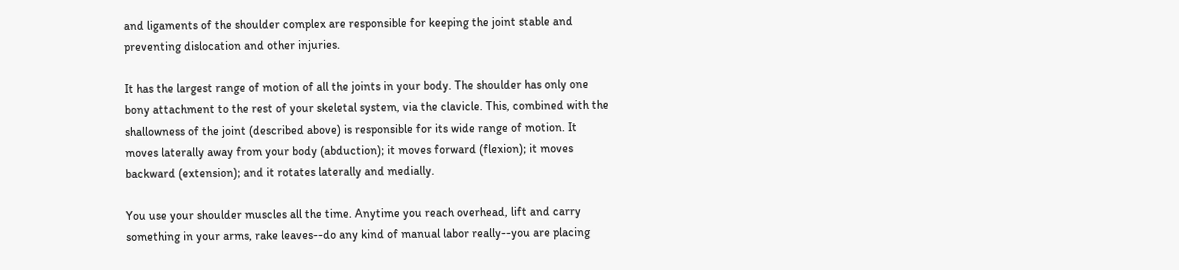and ligaments of the shoulder complex are responsible for keeping the joint stable and preventing dislocation and other injuries.

It has the largest range of motion of all the joints in your body. The shoulder has only one bony attachment to the rest of your skeletal system, via the clavicle. This, combined with the shallowness of the joint (described above) is responsible for its wide range of motion. It moves laterally away from your body (abduction); it moves forward (flexion); it moves backward (extension); and it rotates laterally and medially.

You use your shoulder muscles all the time. Anytime you reach overhead, lift and carry something in your arms, rake leaves--do any kind of manual labor really--you are placing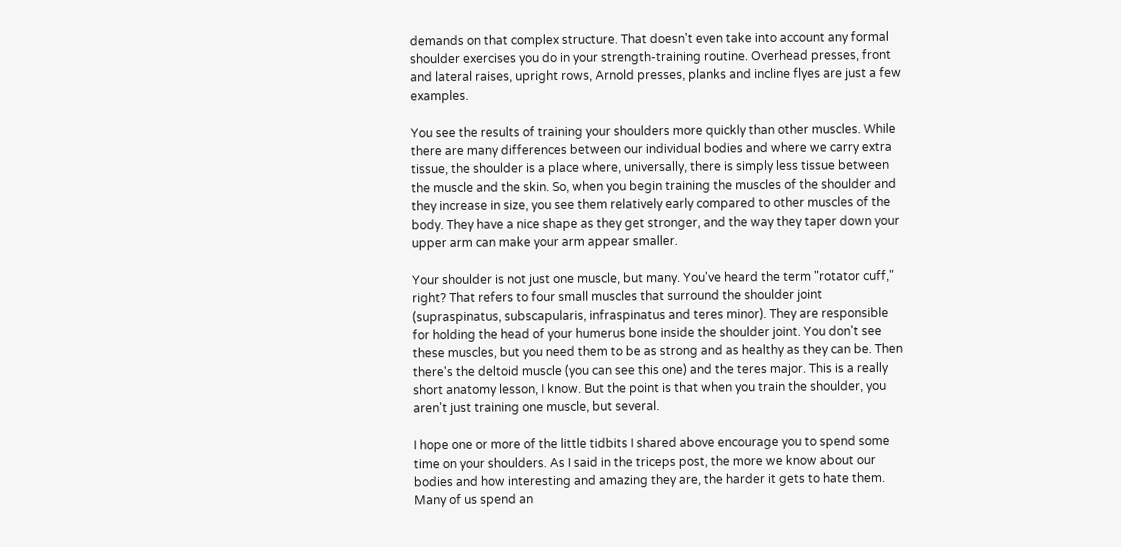demands on that complex structure. That doesn't even take into account any formal shoulder exercises you do in your strength-training routine. Overhead presses, front and lateral raises, upright rows, Arnold presses, planks and incline flyes are just a few examples.

You see the results of training your shoulders more quickly than other muscles. While there are many differences between our individual bodies and where we carry extra tissue, the shoulder is a place where, universally, there is simply less tissue between the muscle and the skin. So, when you begin training the muscles of the shoulder and they increase in size, you see them relatively early compared to other muscles of the body. They have a nice shape as they get stronger, and the way they taper down your upper arm can make your arm appear smaller.

Your shoulder is not just one muscle, but many. You've heard the term "rotator cuff," right? That refers to four small muscles that surround the shoulder joint (supraspinatus, subscapularis, infraspinatus and teres minor). They are responsible for holding the head of your humerus bone inside the shoulder joint. You don't see these muscles, but you need them to be as strong and as healthy as they can be. Then there's the deltoid muscle (you can see this one) and the teres major. This is a really short anatomy lesson, I know. But the point is that when you train the shoulder, you aren't just training one muscle, but several.

I hope one or more of the little tidbits I shared above encourage you to spend some time on your shoulders. As I said in the triceps post, the more we know about our bodies and how interesting and amazing they are, the harder it gets to hate them. Many of us spend an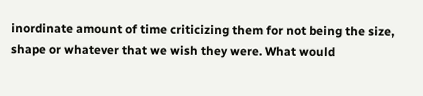inordinate amount of time criticizing them for not being the size, shape or whatever that we wish they were. What would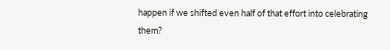happen if we shifted even half of that effort into celebrating them?